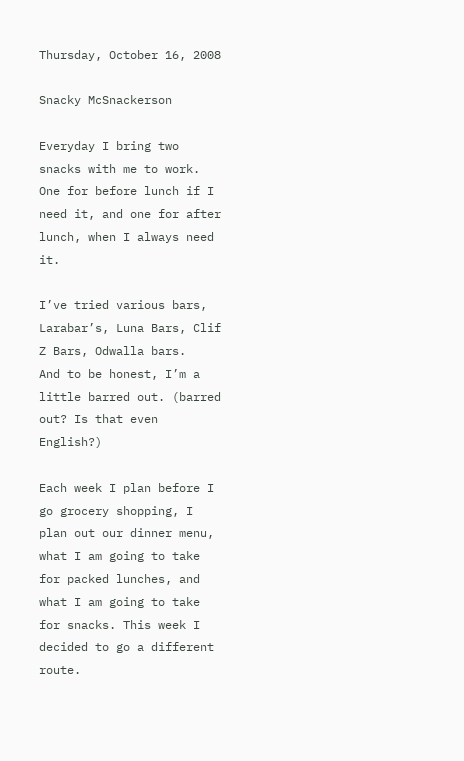Thursday, October 16, 2008

Snacky McSnackerson

Everyday I bring two snacks with me to work. One for before lunch if I need it, and one for after lunch, when I always need it.

I’ve tried various bars, Larabar’s, Luna Bars, Clif Z Bars, Odwalla bars.
And to be honest, I’m a little barred out. (barred out? Is that even English?)

Each week I plan before I go grocery shopping, I plan out our dinner menu, what I am going to take for packed lunches, and what I am going to take for snacks. This week I decided to go a different route.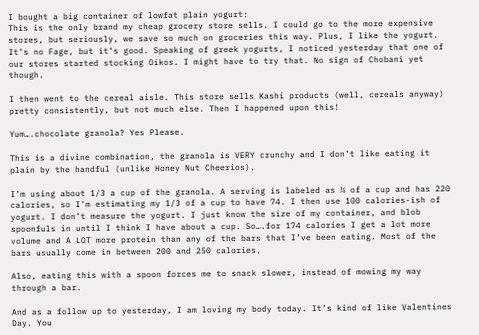I bought a big container of lowfat plain yogurt:
This is the only brand my cheap grocery store sells. I could go to the more expensive stores, but seriously, we save so much on groceries this way. Plus, I like the yogurt. It’s no Fage, but it’s good. Speaking of greek yogurts, I noticed yesterday that one of our stores started stocking Oikos. I might have to try that. No sign of Chobani yet though.

I then went to the cereal aisle. This store sells Kashi products (well, cereals anyway) pretty consistently, but not much else. Then I happened upon this!

Yum….chocolate granola? Yes Please.

This is a divine combination, the granola is VERY crunchy and I don’t like eating it plain by the handful (unlike Honey Nut Cheerios).

I’m using about 1/3 a cup of the granola. A serving is labeled as ¾ of a cup and has 220 calories, so I’m estimating my 1/3 of a cup to have 74. I then use 100 calories-ish of yogurt. I don’t measure the yogurt. I just know the size of my container, and blob spoonfuls in until I think I have about a cup. So….for 174 calories I get a lot more volume and A LOT more protein than any of the bars that I’ve been eating. Most of the bars usually come in between 200 and 250 calories.

Also, eating this with a spoon forces me to snack slower, instead of mowing my way through a bar.

And as a follow up to yesterday, I am loving my body today. It’s kind of like Valentines Day. You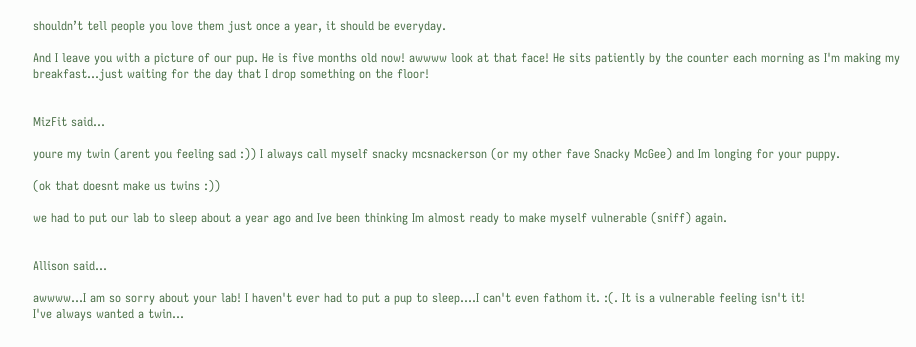shouldn’t tell people you love them just once a year, it should be everyday.

And I leave you with a picture of our pup. He is five months old now! awwww look at that face! He sits patiently by the counter each morning as I'm making my breakfast...just waiting for the day that I drop something on the floor!


MizFit said...

youre my twin (arent you feeling sad :)) I always call myself snacky mcsnackerson (or my other fave Snacky McGee) and Im longing for your puppy.

(ok that doesnt make us twins :))

we had to put our lab to sleep about a year ago and Ive been thinking Im almost ready to make myself vulnerable (sniff) again.


Allison said...

awwww...I am so sorry about your lab! I haven't ever had to put a pup to sleep....I can't even fathom it. :(. It is a vulnerable feeling isn't it!
I've always wanted a twin...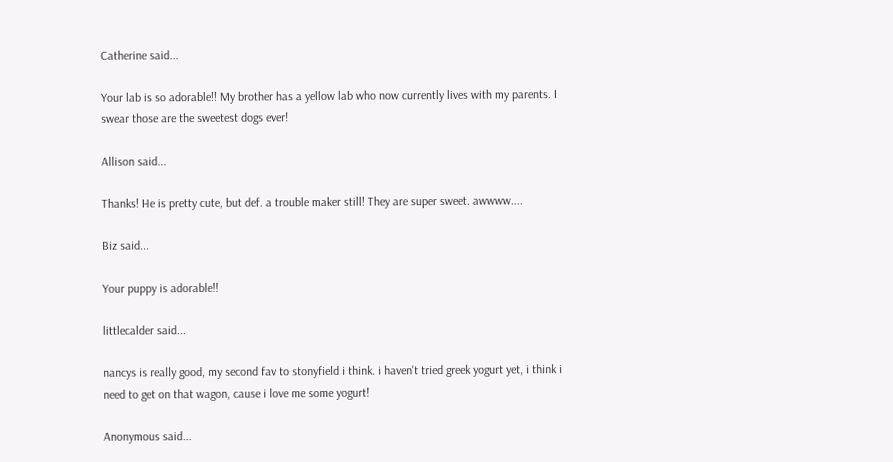Catherine said...

Your lab is so adorable!! My brother has a yellow lab who now currently lives with my parents. I swear those are the sweetest dogs ever!

Allison said...

Thanks! He is pretty cute, but def. a trouble maker still! They are super sweet. awwww....

Biz said...

Your puppy is adorable!!

littlecalder said...

nancys is really good, my second fav to stonyfield i think. i haven't tried greek yogurt yet, i think i need to get on that wagon, cause i love me some yogurt!

Anonymous said...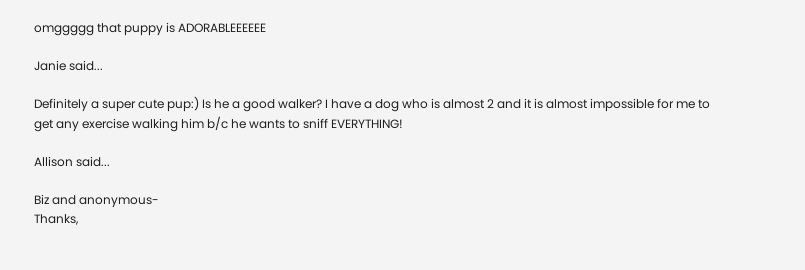omggggg that puppy is ADORABLEEEEEE

Janie said...

Definitely a super cute pup:) Is he a good walker? I have a dog who is almost 2 and it is almost impossible for me to get any exercise walking him b/c he wants to sniff EVERYTHING!

Allison said...

Biz and anonymous-
Thanks,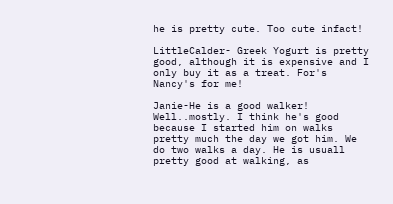he is pretty cute. Too cute infact!

LittleCalder- Greek Yogurt is pretty good, although it is expensive and I only buy it as a treat. For's Nancy's for me!

Janie-He is a good walker! Well..mostly. I think he's good because I started him on walks pretty much the day we got him. We do two walks a day. He is usuall pretty good at walking, as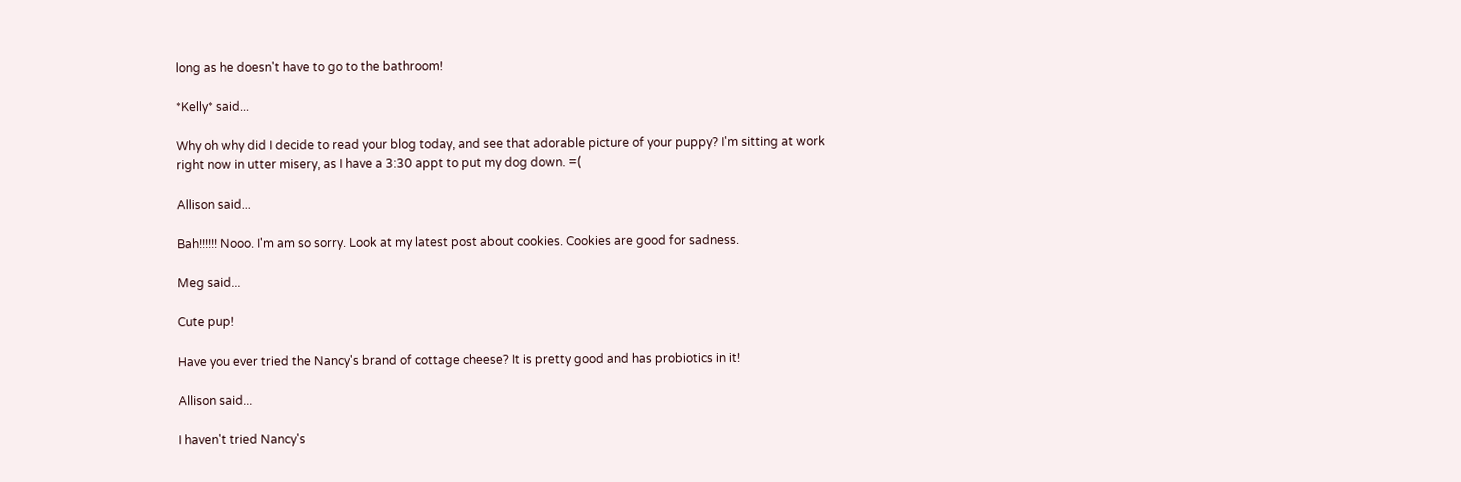long as he doesn't have to go to the bathroom!

*Kelly* said...

Why oh why did I decide to read your blog today, and see that adorable picture of your puppy? I'm sitting at work right now in utter misery, as I have a 3:30 appt to put my dog down. =(

Allison said...

Bah!!!!!! Nooo. I'm am so sorry. Look at my latest post about cookies. Cookies are good for sadness.

Meg said...

Cute pup!

Have you ever tried the Nancy's brand of cottage cheese? It is pretty good and has probiotics in it!

Allison said...

I haven't tried Nancy's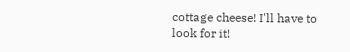cottage cheese! I'll have to look for it!